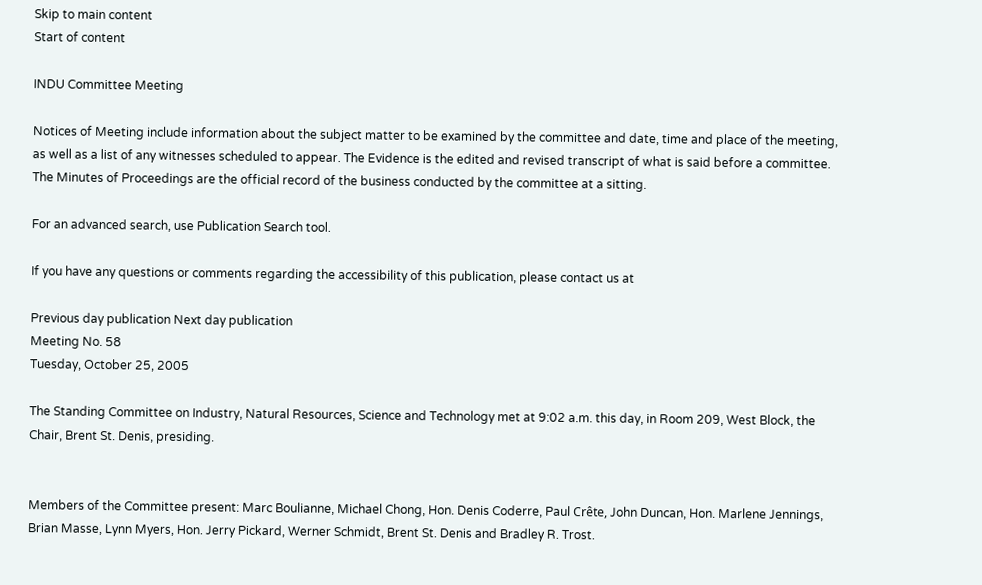Skip to main content
Start of content

INDU Committee Meeting

Notices of Meeting include information about the subject matter to be examined by the committee and date, time and place of the meeting, as well as a list of any witnesses scheduled to appear. The Evidence is the edited and revised transcript of what is said before a committee. The Minutes of Proceedings are the official record of the business conducted by the committee at a sitting.

For an advanced search, use Publication Search tool.

If you have any questions or comments regarding the accessibility of this publication, please contact us at

Previous day publication Next day publication
Meeting No. 58
Tuesday, October 25, 2005

The Standing Committee on Industry, Natural Resources, Science and Technology met at 9:02 a.m. this day, in Room 209, West Block, the Chair, Brent St. Denis, presiding.


Members of the Committee present: Marc Boulianne, Michael Chong, Hon. Denis Coderre, Paul Crête, John Duncan, Hon. Marlene Jennings, Brian Masse, Lynn Myers, Hon. Jerry Pickard, Werner Schmidt, Brent St. Denis and Bradley R. Trost.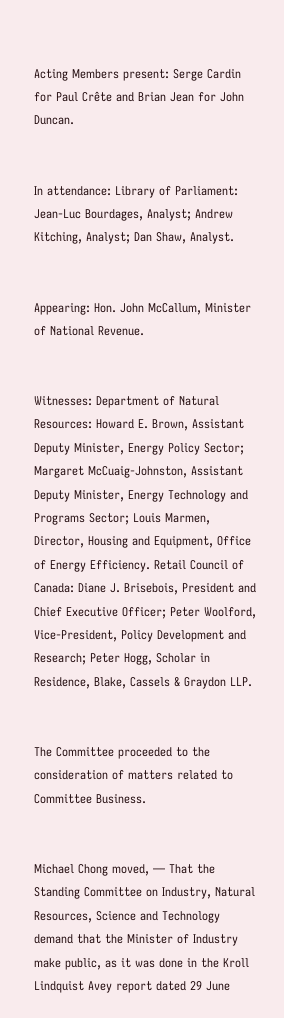Acting Members present: Serge Cardin for Paul Crête and Brian Jean for John Duncan.


In attendance: Library of Parliament: Jean-Luc Bourdages, Analyst; Andrew Kitching, Analyst; Dan Shaw, Analyst.


Appearing: Hon. John McCallum, Minister of National Revenue.


Witnesses: Department of Natural Resources: Howard E. Brown, Assistant Deputy Minister, Energy Policy Sector; Margaret McCuaig-Johnston, Assistant Deputy Minister, Energy Technology and Programs Sector; Louis Marmen, Director, Housing and Equipment, Office of Energy Efficiency. Retail Council of Canada: Diane J. Brisebois, President and Chief Executive Officer; Peter Woolford, Vice-President, Policy Development and Research; Peter Hogg, Scholar in Residence, Blake, Cassels & Graydon LLP.


The Committee proceeded to the consideration of matters related to Committee Business.


Michael Chong moved, — That the Standing Committee on Industry, Natural Resources, Science and Technology demand that the Minister of Industry make public, as it was done in the Kroll Lindquist Avey report dated 29 June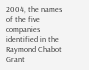2004, the names of the five companies identified in the Raymond Chabot Grant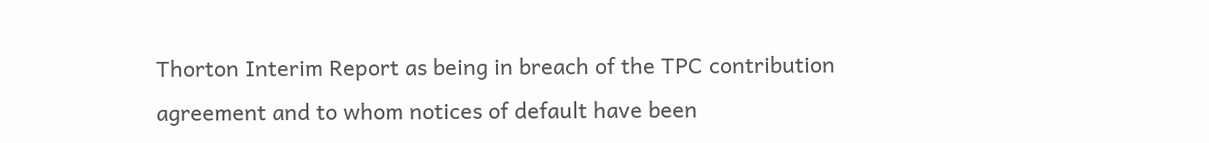Thorton Interim Report as being in breach of the TPC contribution agreement and to whom notices of default have been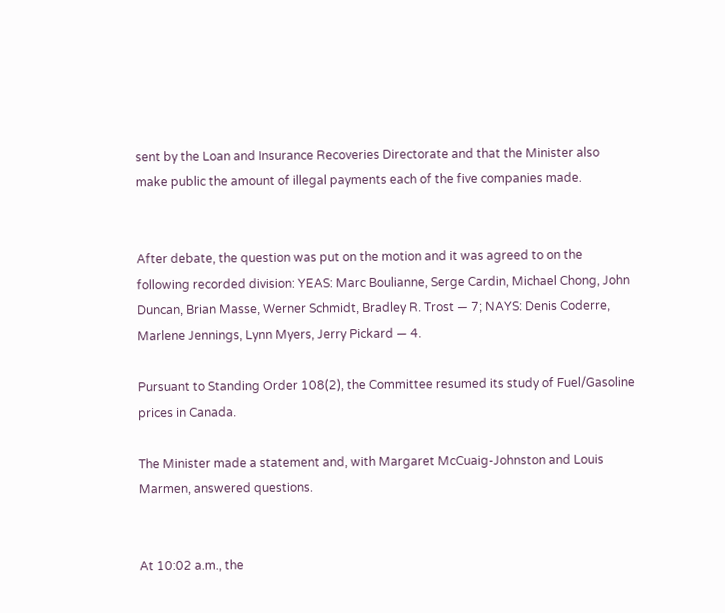sent by the Loan and Insurance Recoveries Directorate and that the Minister also make public the amount of illegal payments each of the five companies made.


After debate, the question was put on the motion and it was agreed to on the following recorded division: YEAS: Marc Boulianne, Serge Cardin, Michael Chong, John Duncan, Brian Masse, Werner Schmidt, Bradley R. Trost — 7; NAYS: Denis Coderre, Marlene Jennings, Lynn Myers, Jerry Pickard — 4.

Pursuant to Standing Order 108(2), the Committee resumed its study of Fuel/Gasoline prices in Canada.

The Minister made a statement and, with Margaret McCuaig-Johnston and Louis Marmen, answered questions.


At 10:02 a.m., the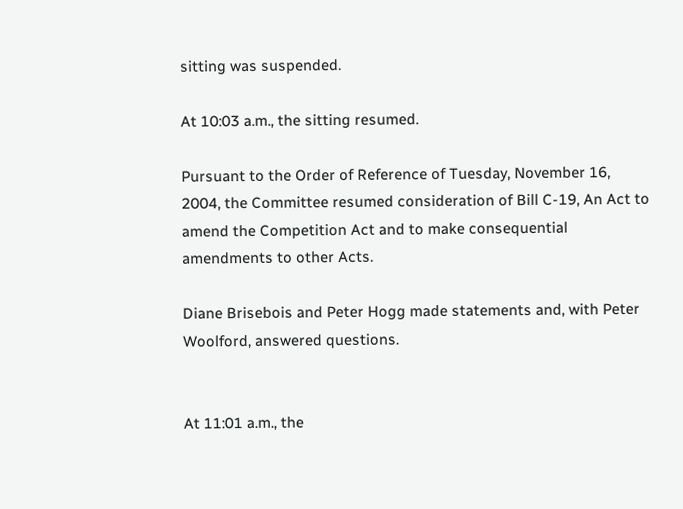sitting was suspended.

At 10:03 a.m., the sitting resumed.

Pursuant to the Order of Reference of Tuesday, November 16, 2004, the Committee resumed consideration of Bill C-19, An Act to amend the Competition Act and to make consequential amendments to other Acts.

Diane Brisebois and Peter Hogg made statements and, with Peter Woolford, answered questions.


At 11:01 a.m., the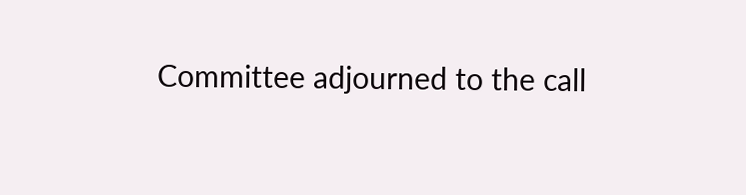Committee adjourned to the call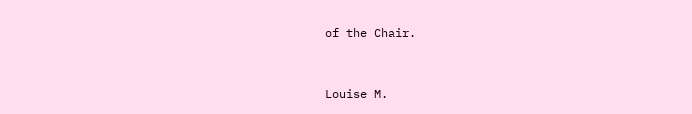of the Chair.


Louise M.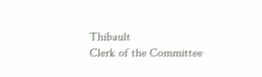Thibault
Clerk of the Committee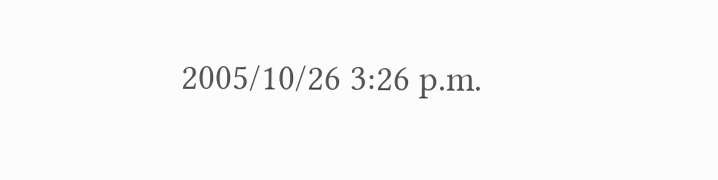2005/10/26 3:26 p.m.